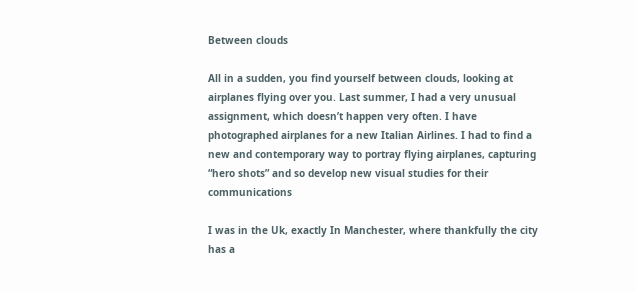Between clouds

All in a sudden, you find yourself between clouds, looking at airplanes flying over you. Last summer, I had a very unusual assignment, which doesn’t happen very often. I have photographed airplanes for a new Italian Airlines. I had to find a new and contemporary way to portray flying airplanes, capturing “hero shots” and so develop new visual studies for their communications

I was in the Uk, exactly In Manchester, where thankfully the city has a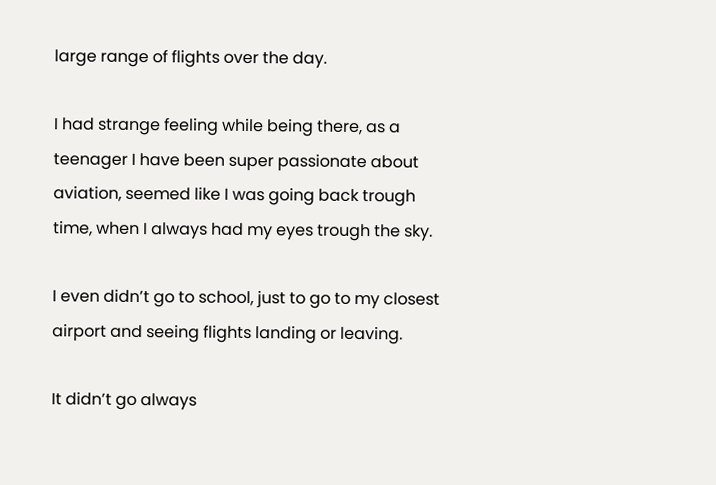large range of flights over the day.

I had strange feeling while being there, as a teenager I have been super passionate about aviation, seemed like I was going back trough time, when I always had my eyes trough the sky.

I even didn’t go to school, just to go to my closest airport and seeing flights landing or leaving.

It didn’t go always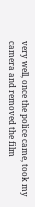very well, once the police came, took my camera and removed the film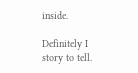inside.

Definitely I story to tell.